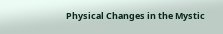Physical Changes in the Mystic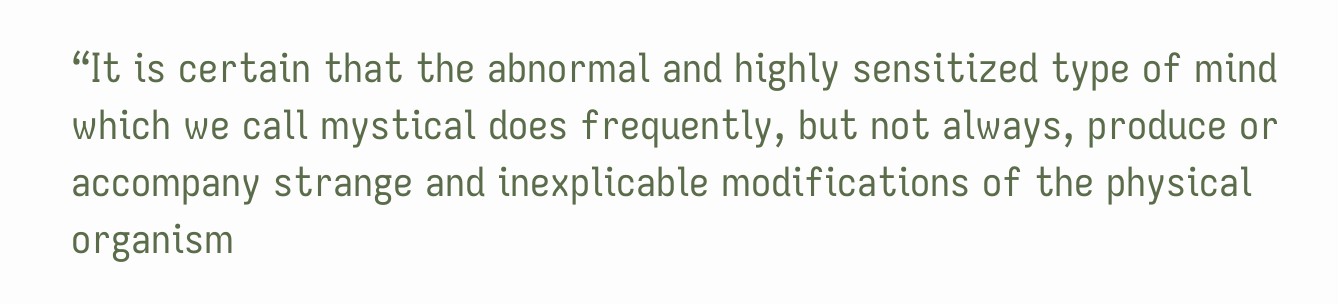“It is certain that the abnormal and highly sensitized type of mind which we call mystical does frequently, but not always, produce or accompany strange and inexplicable modifications of the physical organism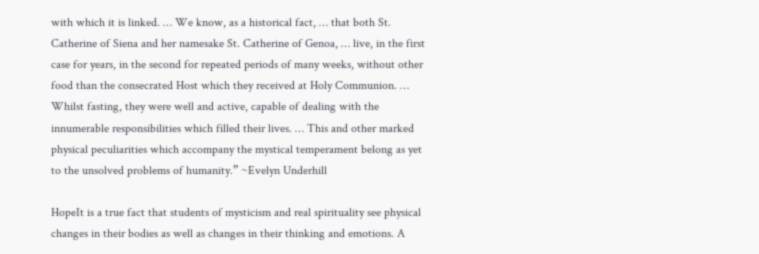with which it is linked. … We know, as a historical fact, … that both St. Catherine of Siena and her namesake St. Catherine of Genoa, … live, in the first case for years, in the second for repeated periods of many weeks, without other food than the consecrated Host which they received at Holy Communion. … Whilst fasting, they were well and active, capable of dealing with the innumerable responsibilities which filled their lives. … This and other marked physical peculiarities which accompany the mystical temperament belong as yet to the unsolved problems of humanity.” ~Evelyn Underhill

HopeIt is a true fact that students of mysticism and real spirituality see physical changes in their bodies as well as changes in their thinking and emotions. A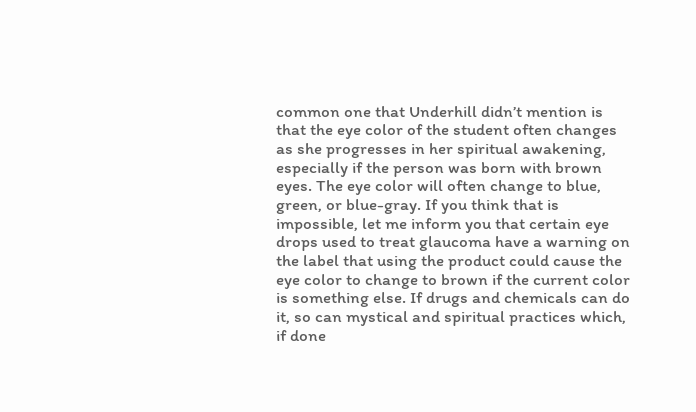common one that Underhill didn’t mention is that the eye color of the student often changes as she progresses in her spiritual awakening, especially if the person was born with brown eyes. The eye color will often change to blue, green, or blue-gray. If you think that is impossible, let me inform you that certain eye drops used to treat glaucoma have a warning on the label that using the product could cause the eye color to change to brown if the current color is something else. If drugs and chemicals can do it, so can mystical and spiritual practices which, if done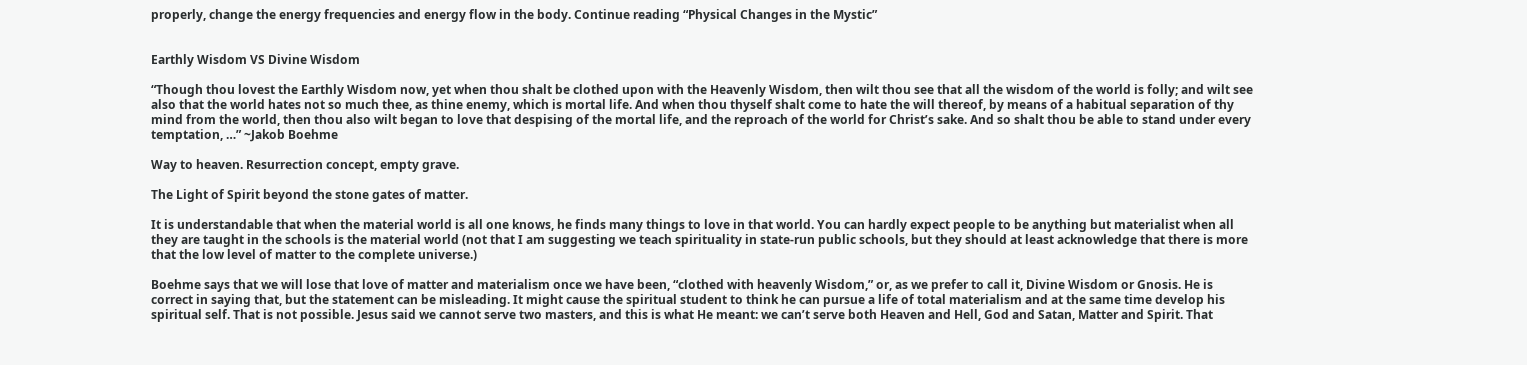properly, change the energy frequencies and energy flow in the body. Continue reading “Physical Changes in the Mystic”


Earthly Wisdom VS Divine Wisdom

“Though thou lovest the Earthly Wisdom now, yet when thou shalt be clothed upon with the Heavenly Wisdom, then wilt thou see that all the wisdom of the world is folly; and wilt see also that the world hates not so much thee, as thine enemy, which is mortal life. And when thou thyself shalt come to hate the will thereof, by means of a habitual separation of thy mind from the world, then thou also wilt began to love that despising of the mortal life, and the reproach of the world for Christ’s sake. And so shalt thou be able to stand under every temptation, …” ~Jakob Boehme

Way to heaven. Resurrection concept, empty grave.

The Light of Spirit beyond the stone gates of matter.

It is understandable that when the material world is all one knows, he finds many things to love in that world. You can hardly expect people to be anything but materialist when all they are taught in the schools is the material world (not that I am suggesting we teach spirituality in state-run public schools, but they should at least acknowledge that there is more that the low level of matter to the complete universe.)

Boehme says that we will lose that love of matter and materialism once we have been, “clothed with heavenly Wisdom,” or, as we prefer to call it, Divine Wisdom or Gnosis. He is correct in saying that, but the statement can be misleading. It might cause the spiritual student to think he can pursue a life of total materialism and at the same time develop his spiritual self. That is not possible. Jesus said we cannot serve two masters, and this is what He meant: we can’t serve both Heaven and Hell, God and Satan, Matter and Spirit. That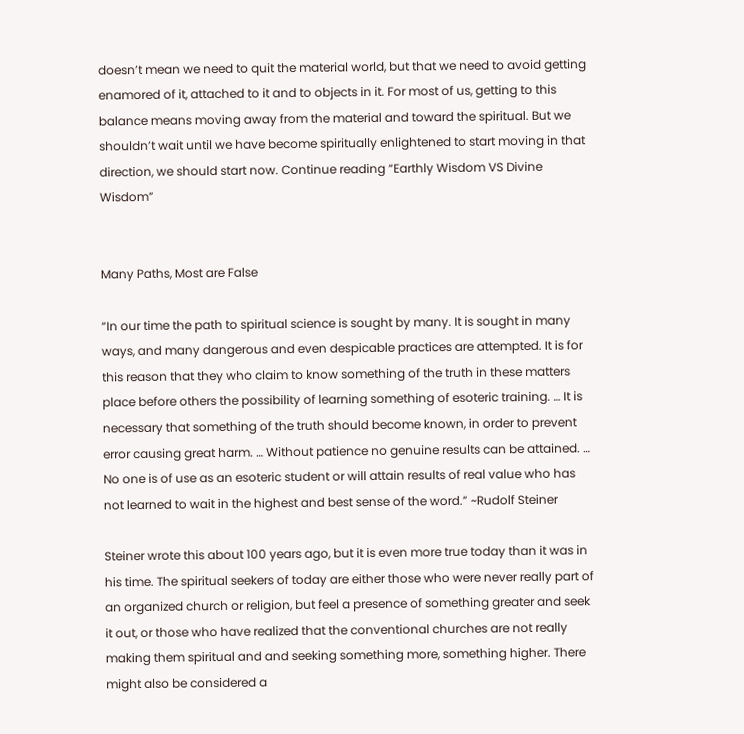doesn’t mean we need to quit the material world, but that we need to avoid getting enamored of it, attached to it and to objects in it. For most of us, getting to this balance means moving away from the material and toward the spiritual. But we shouldn’t wait until we have become spiritually enlightened to start moving in that direction, we should start now. Continue reading “Earthly Wisdom VS Divine Wisdom”


Many Paths, Most are False

“In our time the path to spiritual science is sought by many. It is sought in many ways, and many dangerous and even despicable practices are attempted. It is for this reason that they who claim to know something of the truth in these matters place before others the possibility of learning something of esoteric training. … It is necessary that something of the truth should become known, in order to prevent error causing great harm. … Without patience no genuine results can be attained. … No one is of use as an esoteric student or will attain results of real value who has not learned to wait in the highest and best sense of the word.” ~Rudolf Steiner

Steiner wrote this about 100 years ago, but it is even more true today than it was in his time. The spiritual seekers of today are either those who were never really part of an organized church or religion, but feel a presence of something greater and seek it out, or those who have realized that the conventional churches are not really making them spiritual and and seeking something more, something higher. There might also be considered a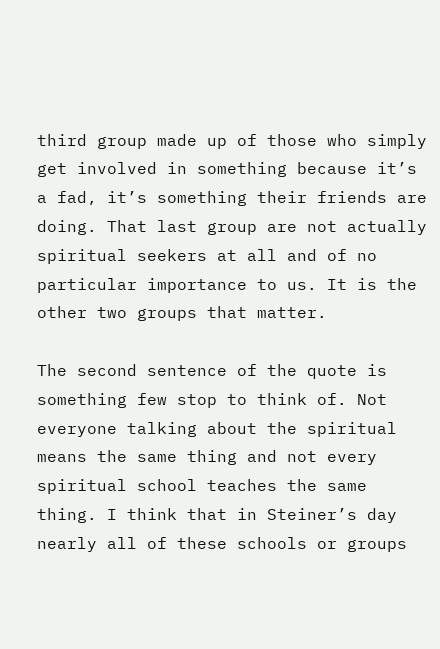third group made up of those who simply get involved in something because it’s a fad, it’s something their friends are doing. That last group are not actually spiritual seekers at all and of no particular importance to us. It is the other two groups that matter.

The second sentence of the quote is something few stop to think of. Not everyone talking about the spiritual means the same thing and not every spiritual school teaches the same thing. I think that in Steiner’s day nearly all of these schools or groups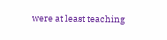were at least teaching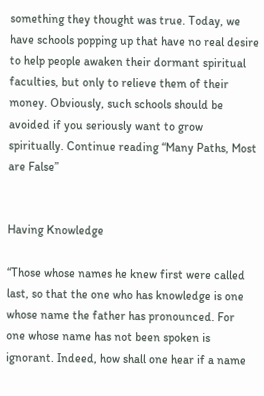something they thought was true. Today, we have schools popping up that have no real desire to help people awaken their dormant spiritual faculties, but only to relieve them of their money. Obviously, such schools should be avoided if you seriously want to grow spiritually. Continue reading “Many Paths, Most are False”


Having Knowledge

“Those whose names he knew first were called last, so that the one who has knowledge is one whose name the father has pronounced. For one whose name has not been spoken is ignorant. Indeed, how shall one hear if a name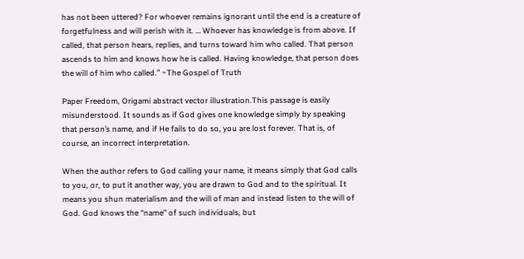has not been uttered? For whoever remains ignorant until the end is a creature of forgetfulness and will perish with it. … Whoever has knowledge is from above. If called, that person hears, replies, and turns toward him who called. That person ascends to him and knows how he is called. Having knowledge, that person does the will of him who called.” ~The Gospel of Truth

Paper Freedom, Origami abstract vector illustration.This passage is easily misunderstood. It sounds as if God gives one knowledge simply by speaking that person’s name, and if He fails to do so, you are lost forever. That is, of course, an incorrect interpretation.

When the author refers to God calling your name, it means simply that God calls to you, or, to put it another way, you are drawn to God and to the spiritual. It means you shun materialism and the will of man and instead listen to the will of God. God knows the “name” of such individuals, but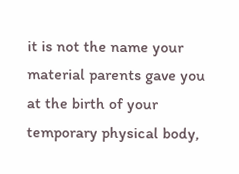it is not the name your material parents gave you at the birth of your temporary physical body,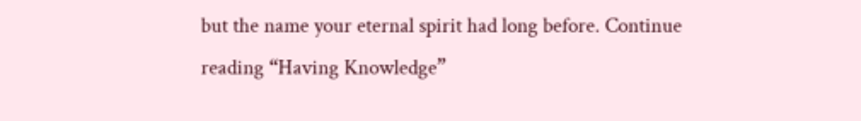but the name your eternal spirit had long before. Continue reading “Having Knowledge”